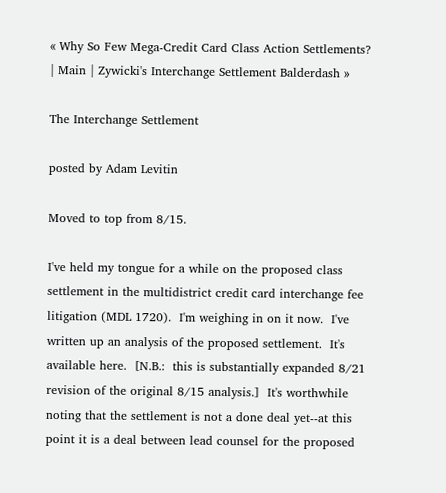« Why So Few Mega-Credit Card Class Action Settlements? | Main | Zywicki's Interchange Settlement Balderdash »

The Interchange Settlement

posted by Adam Levitin

Moved to top from 8/15.

I've held my tongue for a while on the proposed class settlement in the multidistrict credit card interchange fee litigation (MDL 1720).  I'm weighing in on it now.  I've written up an analysis of the proposed settlement.  It's available here.  [N.B.:  this is substantially expanded 8/21 revision of the original 8/15 analysis.]  It's worthwhile noting that the settlement is not a done deal yet--at this point it is a deal between lead counsel for the proposed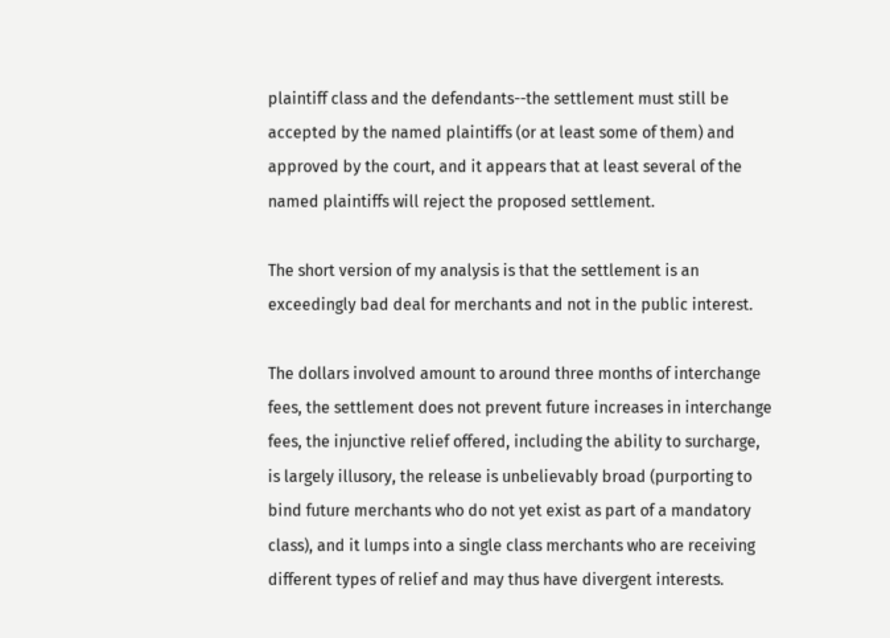plaintiff class and the defendants--the settlement must still be accepted by the named plaintiffs (or at least some of them) and approved by the court, and it appears that at least several of the named plaintiffs will reject the proposed settlement.

The short version of my analysis is that the settlement is an exceedingly bad deal for merchants and not in the public interest.

The dollars involved amount to around three months of interchange fees, the settlement does not prevent future increases in interchange fees, the injunctive relief offered, including the ability to surcharge, is largely illusory, the release is unbelievably broad (purporting to bind future merchants who do not yet exist as part of a mandatory class), and it lumps into a single class merchants who are receiving different types of relief and may thus have divergent interests.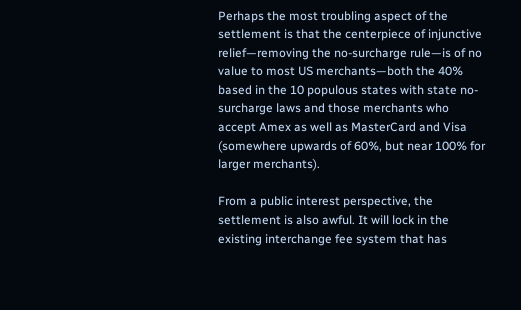Perhaps the most troubling aspect of the settlement is that the centerpiece of injunctive relief—removing the no-surcharge rule—is of no value to most US merchants—both the 40% based in the 10 populous states with state no-surcharge laws and those merchants who accept Amex as well as MasterCard and Visa (somewhere upwards of 60%, but near 100% for larger merchants).

From a public interest perspective, the settlement is also awful. It will lock in the existing interchange fee system that has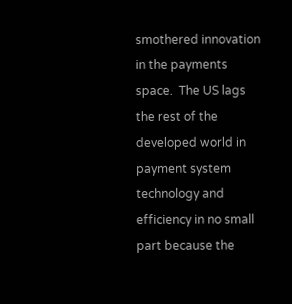smothered innovation in the payments space.  The US lags the rest of the developed world in payment system technology and efficiency in no small part because the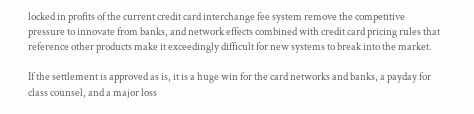locked in profits of the current credit card interchange fee system remove the competitive pressure to innovate from banks, and network effects combined with credit card pricing rules that reference other products make it exceedingly difficult for new systems to break into the market.

If the settlement is approved as is, it is a huge win for the card networks and banks, a payday for class counsel, and a major loss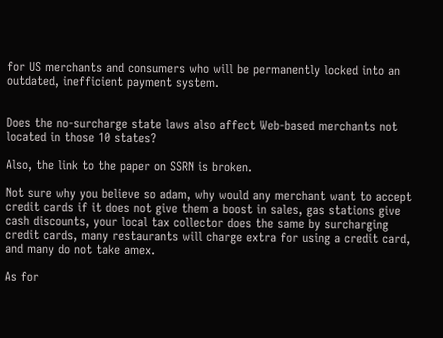for US merchants and consumers who will be permanently locked into an outdated, inefficient payment system.


Does the no-surcharge state laws also affect Web-based merchants not located in those 10 states?

Also, the link to the paper on SSRN is broken.

Not sure why you believe so adam, why would any merchant want to accept credit cards if it does not give them a boost in sales, gas stations give cash discounts, your local tax collector does the same by surcharging credit cards, many restaurants will charge extra for using a credit card, and many do not take amex.

As for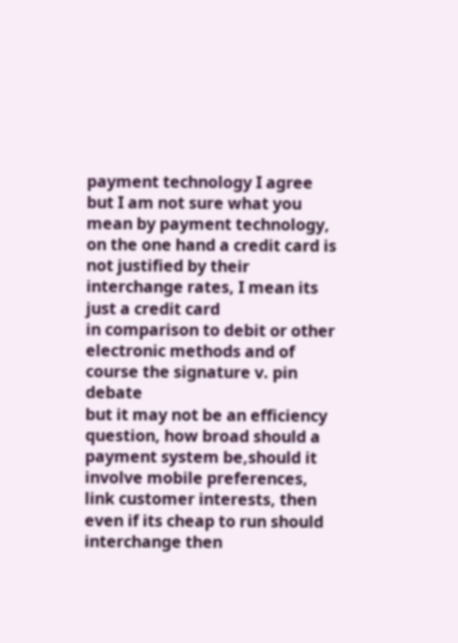payment technology I agree but I am not sure what you mean by payment technology, on the one hand a credit card is not justified by their interchange rates, I mean its just a credit card
in comparison to debit or other electronic methods and of course the signature v. pin debate
but it may not be an efficiency question, how broad should a payment system be,should it involve mobile preferences, link customer interests, then even if its cheap to run should interchange then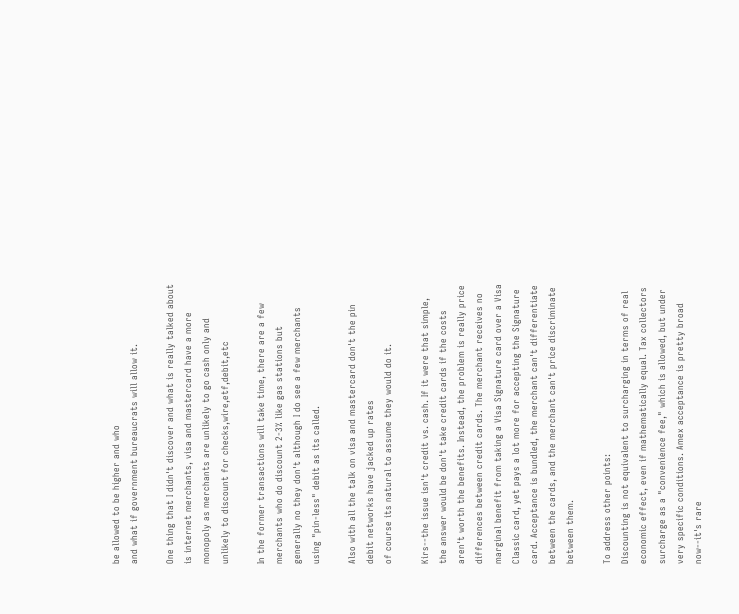be allowed to be higher and who
and what if government bureaucrats will allow it.

One thing that I didn't discover and what is really talked about is internet merchants, visa and mastercard have a more monopoly as merchants are unlikely to go cash only and unlikely to discount for checks,wire,etf,debit,etc

In the former transactions will take time, there are a few merchants who do discount 2-3% like gas stations but generally no they don't although I do see a few merchants using "pin-less" debit as its called.

Also with all the talk on visa and mastercard don't the pin debit networks have jacked up rates
of course its natural to assume they would do it.

Kirs--the issue isn't credit vs. cash. If it were that simple, the answer would be don't take credit cards if the costs aren't worth the benefits. Instead, the problem is really price differences between credit cards. The merchant receives no marginal benefit from taking a Visa Signature card over a Visa Classic card, yet pays a lot more for accepting the Signature card. Acceptance is bundled, the merchant can't differentiate between the cards, and the merchant can't price discriminate between them.

To address other points:
Discounting is not equivalent to surcharging in terms of real economic effect, even if mathematically equal. Tax collectors surcharge as a "convenience fee," which is allowed, but under very specific conditions. Amex acceptance is pretty broad now--it's rare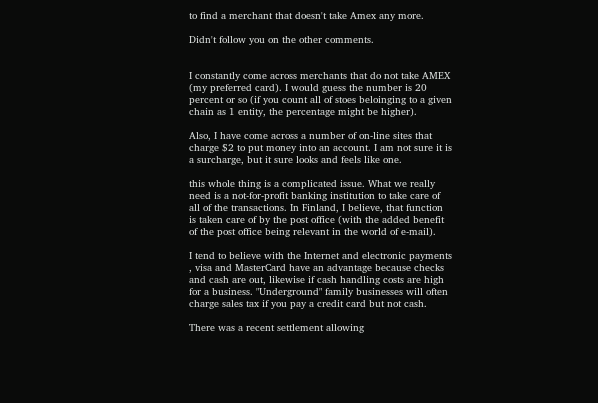to find a merchant that doesn't take Amex any more.

Didn't follow you on the other comments.


I constantly come across merchants that do not take AMEX (my preferred card). I would guess the number is 20 percent or so (if you count all of stoes beloinging to a given chain as 1 entity, the percentage might be higher).

Also, I have come across a number of on-line sites that charge $2 to put money into an account. I am not sure it is a surcharge, but it sure looks and feels like one.

this whole thing is a complicated issue. What we really need is a not-for-profit banking institution to take care of all of the transactions. In Finland, I believe, that function is taken care of by the post office (with the added benefit of the post office being relevant in the world of e-mail).

I tend to believe with the Internet and electronic payments , visa and MasterCard have an advantage because checks and cash are out, likewise if cash handling costs are high for a business. "Underground" family businesses will often charge sales tax if you pay a credit card but not cash.

There was a recent settlement allowing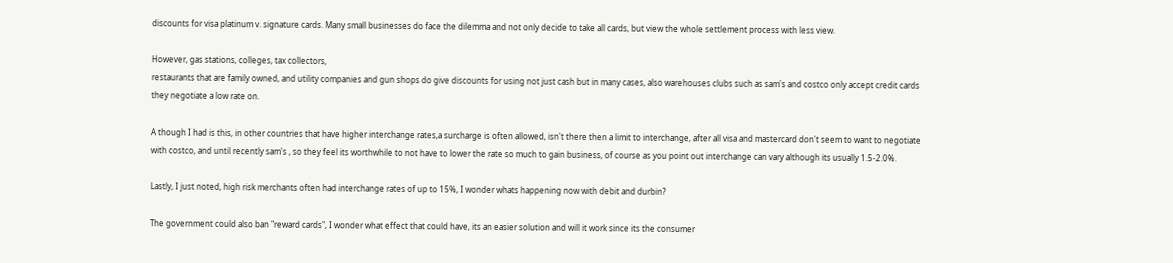discounts for visa platinum v. signature cards. Many small businesses do face the dilemma and not only decide to take all cards, but view the whole settlement process with less view.

However, gas stations, colleges, tax collectors,
restaurants that are family owned, and utility companies and gun shops do give discounts for using not just cash but in many cases, also warehouses clubs such as sam's and costco only accept credit cards they negotiate a low rate on.

A though I had is this, in other countries that have higher interchange rates,a surcharge is often allowed, isn't there then a limit to interchange, after all visa and mastercard don't seem to want to negotiate with costco, and until recently sam's , so they feel its worthwhile to not have to lower the rate so much to gain business, of course as you point out interchange can vary although its usually 1.5-2.0%.

Lastly, I just noted, high risk merchants often had interchange rates of up to 15%, I wonder whats happening now with debit and durbin?

The government could also ban "reward cards", I wonder what effect that could have, its an easier solution and will it work since its the consumer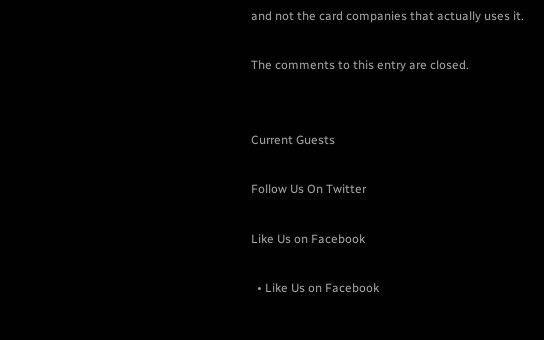and not the card companies that actually uses it.

The comments to this entry are closed.


Current Guests

Follow Us On Twitter

Like Us on Facebook

  • Like Us on Facebook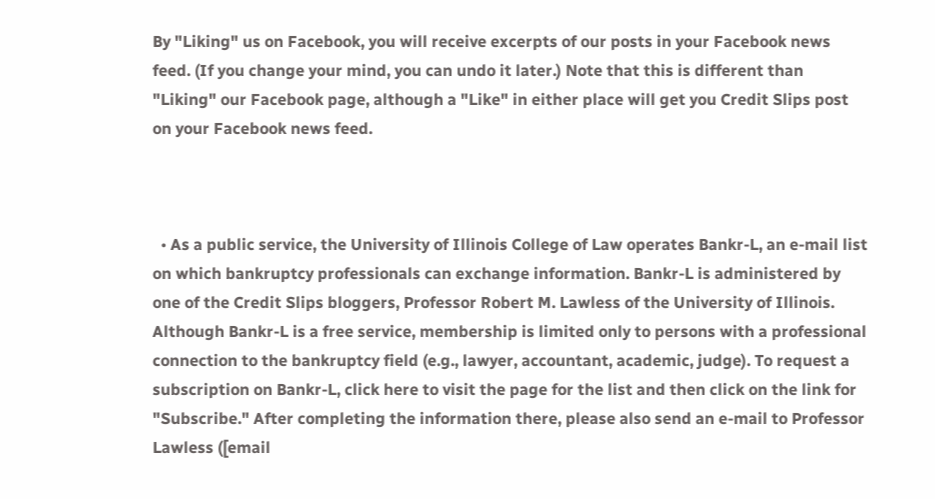By "Liking" us on Facebook, you will receive excerpts of our posts in your Facebook news feed. (If you change your mind, you can undo it later.) Note that this is different than "Liking" our Facebook page, although a "Like" in either place will get you Credit Slips post on your Facebook news feed.



  • As a public service, the University of Illinois College of Law operates Bankr-L, an e-mail list on which bankruptcy professionals can exchange information. Bankr-L is administered by one of the Credit Slips bloggers, Professor Robert M. Lawless of the University of Illinois. Although Bankr-L is a free service, membership is limited only to persons with a professional connection to the bankruptcy field (e.g., lawyer, accountant, academic, judge). To request a subscription on Bankr-L, click here to visit the page for the list and then click on the link for "Subscribe." After completing the information there, please also send an e-mail to Professor Lawless ([email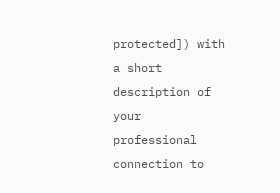protected]) with a short description of your professional connection to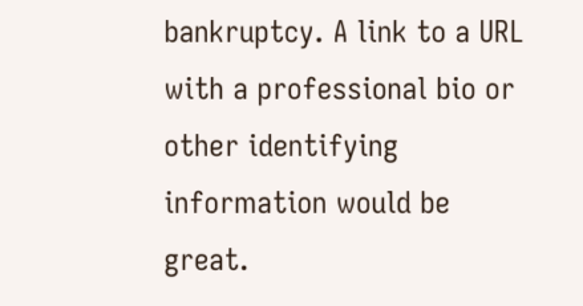bankruptcy. A link to a URL with a professional bio or other identifying information would be great.